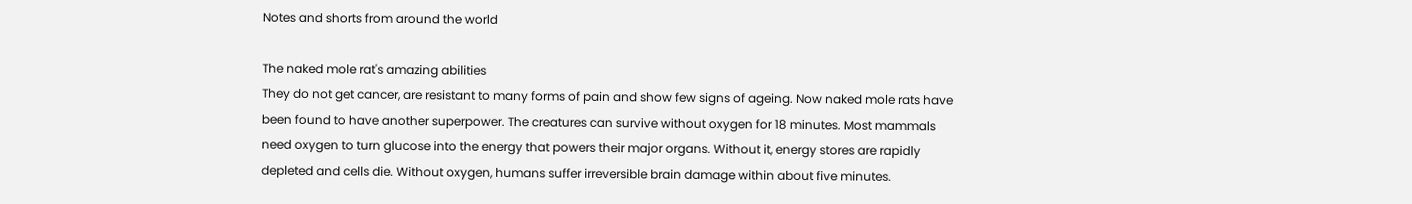Notes and shorts from around the world

The naked mole rat's amazing abilities
They do not get cancer, are resistant to many forms of pain and show few signs of ageing. Now naked mole rats have been found to have another superpower. The creatures can survive without oxygen for 18 minutes. Most mammals need oxygen to turn glucose into the energy that powers their major organs. Without it, energy stores are rapidly depleted and cells die. Without oxygen, humans suffer irreversible brain damage within about five minutes.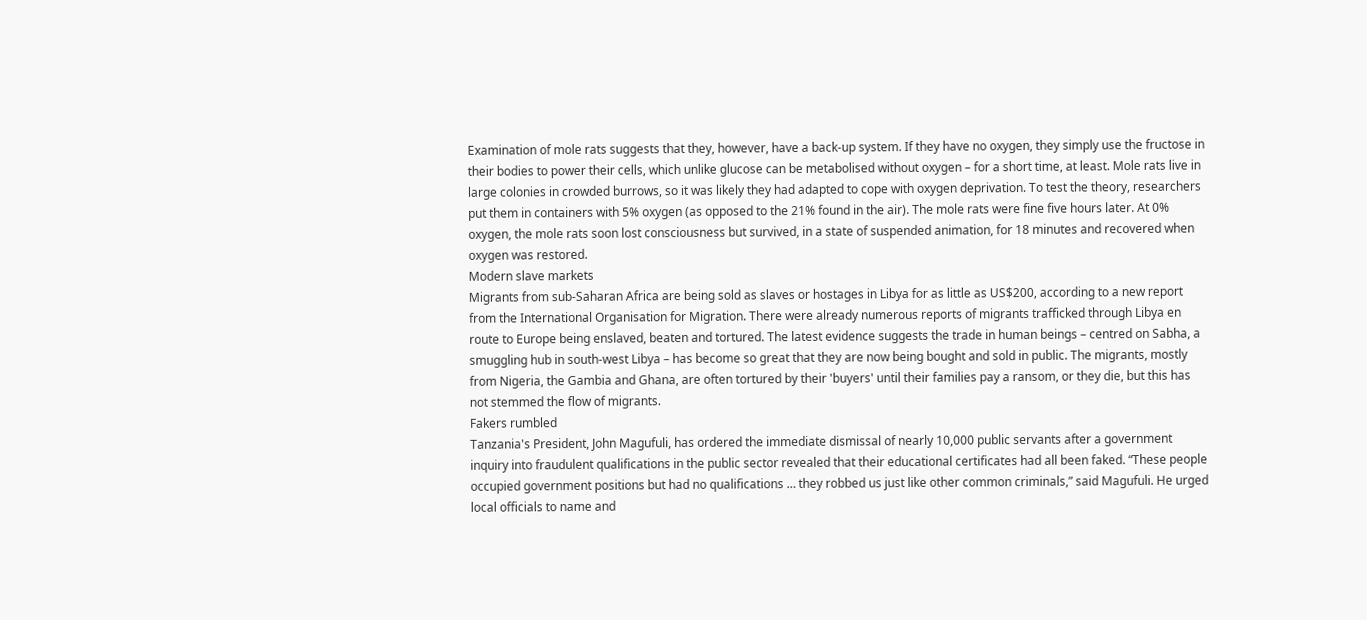Examination of mole rats suggests that they, however, have a back-up system. If they have no oxygen, they simply use the fructose in their bodies to power their cells, which unlike glucose can be metabolised without oxygen – for a short time, at least. Mole rats live in large colonies in crowded burrows, so it was likely they had adapted to cope with oxygen deprivation. To test the theory, researchers put them in containers with 5% oxygen (as opposed to the 21% found in the air). The mole rats were fine five hours later. At 0% oxygen, the mole rats soon lost consciousness but survived, in a state of suspended animation, for 18 minutes and recovered when oxygen was restored.
Modern slave markets
Migrants from sub-Saharan Africa are being sold as slaves or hostages in Libya for as little as US$200, according to a new report from the International Organisation for Migration. There were already numerous reports of migrants trafficked through Libya en route to Europe being enslaved, beaten and tortured. The latest evidence suggests the trade in human beings – centred on Sabha, a smuggling hub in south-west Libya – has become so great that they are now being bought and sold in public. The migrants, mostly from Nigeria, the Gambia and Ghana, are often tortured by their 'buyers' until their families pay a ransom, or they die, but this has not stemmed the flow of migrants.
Fakers rumbled
Tanzania's President, John Magufuli, has ordered the immediate dismissal of nearly 10,000 public servants after a government inquiry into fraudulent qualifications in the public sector revealed that their educational certificates had all been faked. “These people occupied government positions but had no qualifications … they robbed us just like other common criminals,” said Magufuli. He urged local officials to name and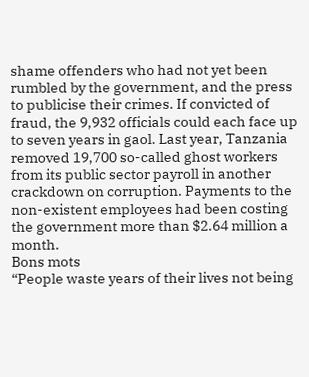shame offenders who had not yet been rumbled by the government, and the press to publicise their crimes. If convicted of fraud, the 9,932 officials could each face up to seven years in gaol. Last year, Tanzania removed 19,700 so-called ghost workers from its public sector payroll in another crackdown on corruption. Payments to the non-existent employees had been costing the government more than $2.64 million a month.
Bons mots
“People waste years of their lives not being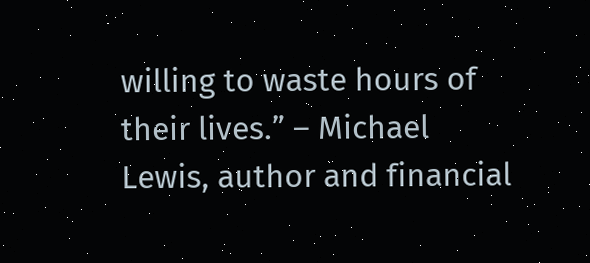willing to waste hours of their lives.” – Michael Lewis, author and financial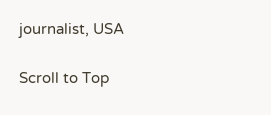journalist, USA

Scroll to Top